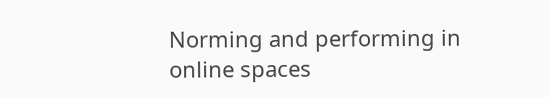Norming and performing in online spaces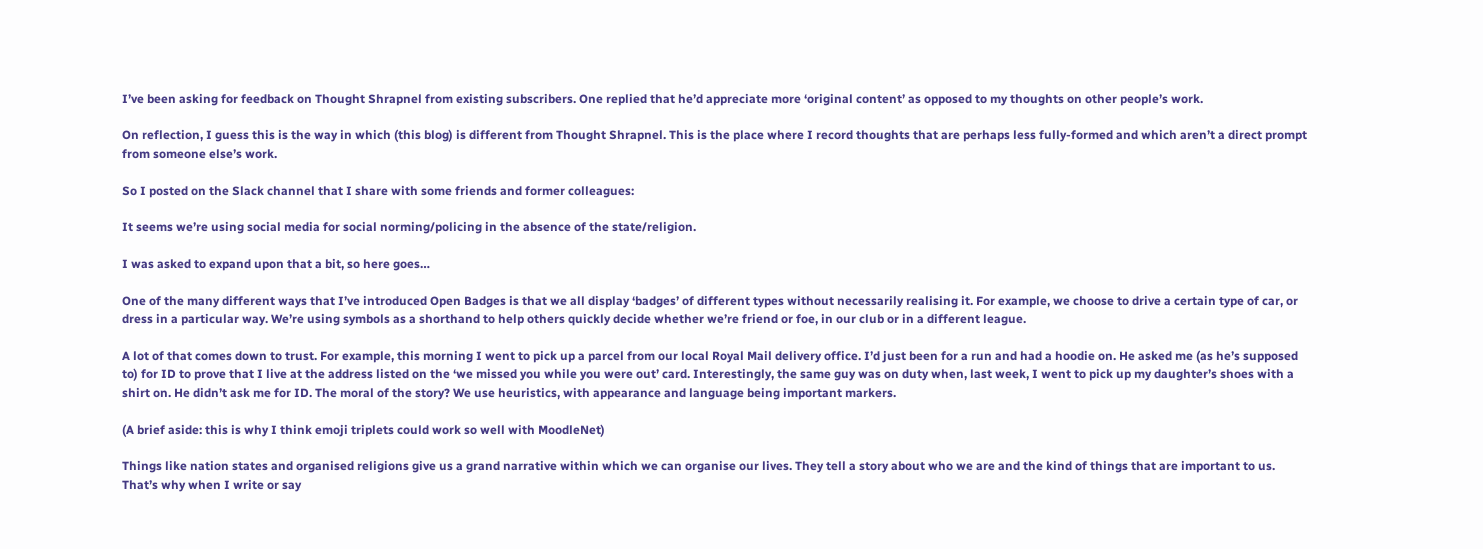I’ve been asking for feedback on Thought Shrapnel from existing subscribers. One replied that he’d appreciate more ‘original content’ as opposed to my thoughts on other people’s work.

On reflection, I guess this is the way in which (this blog) is different from Thought Shrapnel. This is the place where I record thoughts that are perhaps less fully-formed and which aren’t a direct prompt from someone else’s work.

So I posted on the Slack channel that I share with some friends and former colleagues:

It seems we’re using social media for social norming/policing in the absence of the state/religion.

I was asked to expand upon that a bit, so here goes…

One of the many different ways that I’ve introduced Open Badges is that we all display ‘badges’ of different types without necessarily realising it. For example, we choose to drive a certain type of car, or dress in a particular way. We’re using symbols as a shorthand to help others quickly decide whether we’re friend or foe, in our club or in a different league.

A lot of that comes down to trust. For example, this morning I went to pick up a parcel from our local Royal Mail delivery office. I’d just been for a run and had a hoodie on. He asked me (as he’s supposed to) for ID to prove that I live at the address listed on the ‘we missed you while you were out’ card. Interestingly, the same guy was on duty when, last week, I went to pick up my daughter’s shoes with a shirt on. He didn’t ask me for ID. The moral of the story? We use heuristics, with appearance and language being important markers.

(A brief aside: this is why I think emoji triplets could work so well with MoodleNet)

Things like nation states and organised religions give us a grand narrative within which we can organise our lives. They tell a story about who we are and the kind of things that are important to us. That’s why when I write or say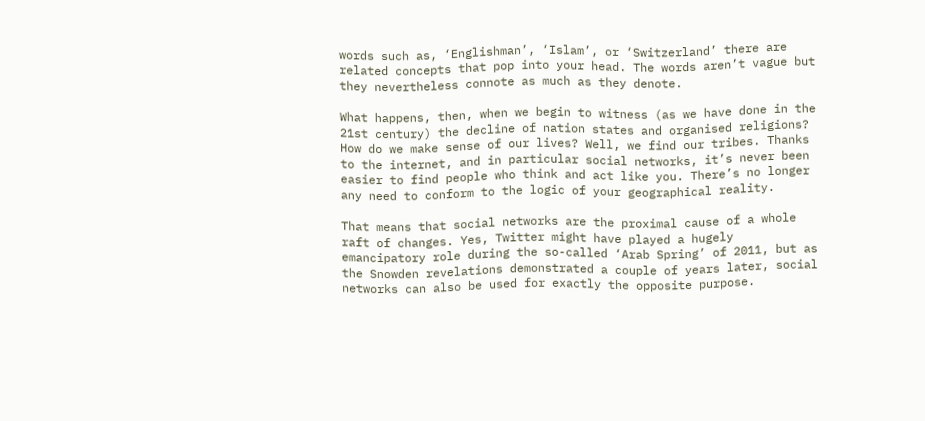words such as, ‘Englishman’, ‘Islam’, or ‘Switzerland’ there are related concepts that pop into your head. The words aren’t vague but they nevertheless connote as much as they denote.

What happens, then, when we begin to witness (as we have done in the 21st century) the decline of nation states and organised religions? How do we make sense of our lives? Well, we find our tribes. Thanks to the internet, and in particular social networks, it’s never been easier to find people who think and act like you. There’s no longer any need to conform to the logic of your geographical reality.

That means that social networks are the proximal cause of a whole raft of changes. Yes, Twitter might have played a hugely emancipatory role during the so-called ‘Arab Spring’ of 2011, but as the Snowden revelations demonstrated a couple of years later, social networks can also be used for exactly the opposite purpose.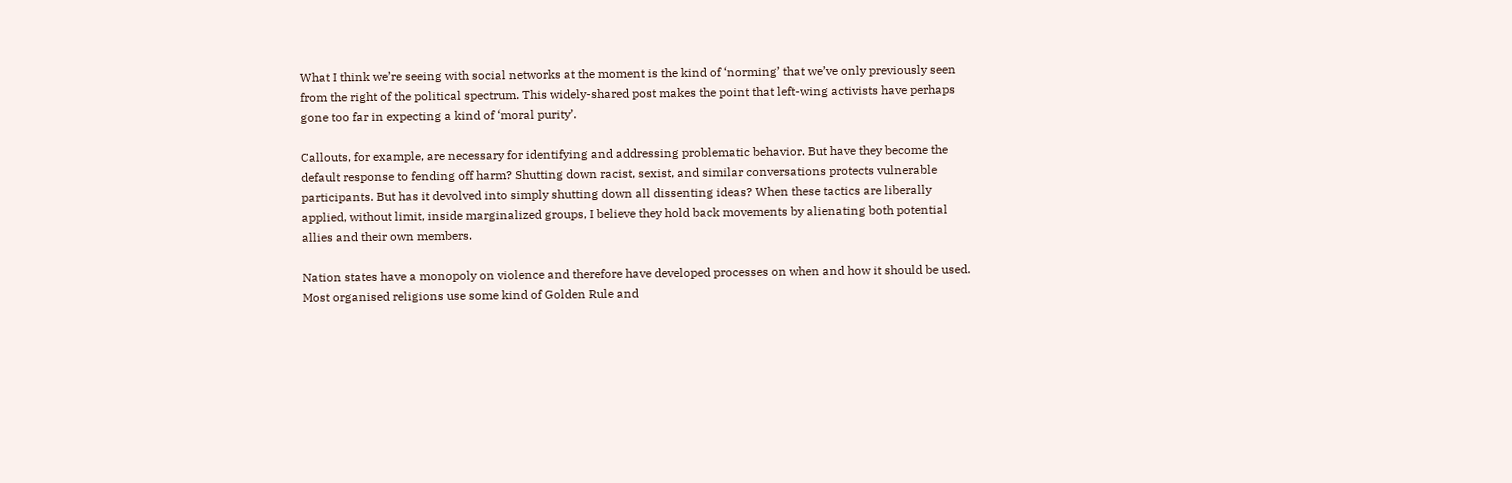What I think we’re seeing with social networks at the moment is the kind of ‘norming’ that we’ve only previously seen from the right of the political spectrum. This widely-shared post makes the point that left-wing activists have perhaps gone too far in expecting a kind of ‘moral purity’.

Callouts, for example, are necessary for identifying and addressing problematic behavior. But have they become the default response to fending off harm? Shutting down racist, sexist, and similar conversations protects vulnerable participants. But has it devolved into simply shutting down all dissenting ideas? When these tactics are liberally applied, without limit, inside marginalized groups, I believe they hold back movements by alienating both potential allies and their own members.

Nation states have a monopoly on violence and therefore have developed processes on when and how it should be used. Most organised religions use some kind of Golden Rule and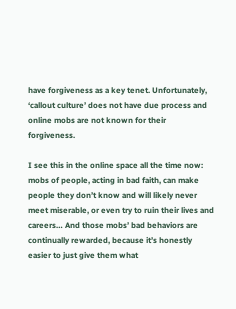have forgiveness as a key tenet. Unfortunately, ‘callout culture’ does not have due process and online mobs are not known for their forgiveness.

I see this in the online space all the time now: mobs of people, acting in bad faith, can make people they don’t know and will likely never meet miserable, or even try to ruin their lives and careers… And those mobs’ bad behaviors are continually rewarded, because it’s honestly easier to just give them what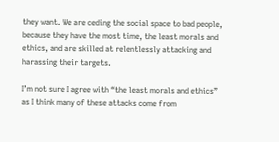they want. We are ceding the social space to bad people, because they have the most time, the least morals and ethics, and are skilled at relentlessly attacking and harassing their targets.

I’m not sure I agree with “the least morals and ethics” as I think many of these attacks come from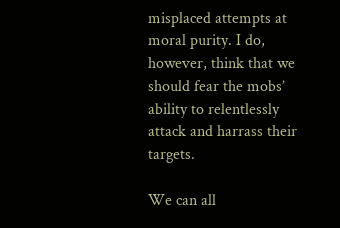misplaced attempts at moral purity. I do, however, think that we should fear the mobs’ ability to relentlessly attack and harrass their targets.

We can all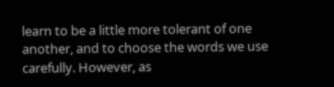learn to be a little more tolerant of one another, and to choose the words we use carefully. However, as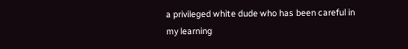a privileged white dude who has been careful in my learning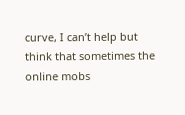curve, I can’t help but think that sometimes the online mobs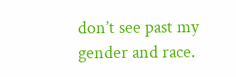don’t see past my gender and race.